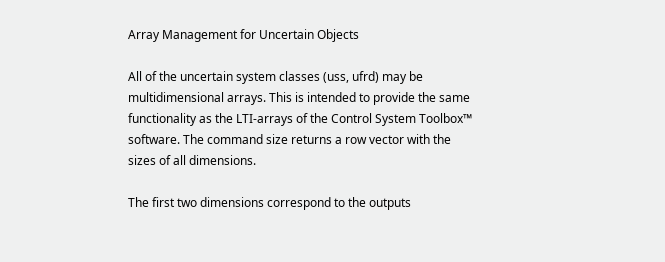Array Management for Uncertain Objects

All of the uncertain system classes (uss, ufrd) may be multidimensional arrays. This is intended to provide the same functionality as the LTI-arrays of the Control System Toolbox™ software. The command size returns a row vector with the sizes of all dimensions.

The first two dimensions correspond to the outputs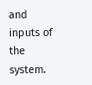and inputs of the system.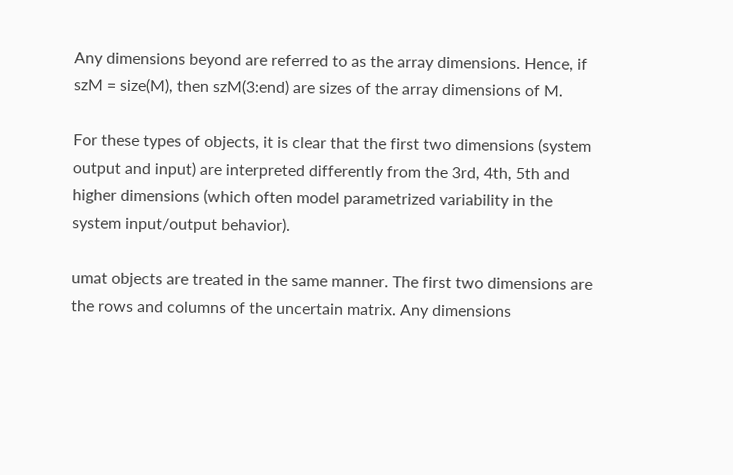Any dimensions beyond are referred to as the array dimensions. Hence, if szM = size(M), then szM(3:end) are sizes of the array dimensions of M.

For these types of objects, it is clear that the first two dimensions (system output and input) are interpreted differently from the 3rd, 4th, 5th and higher dimensions (which often model parametrized variability in the system input/output behavior).

umat objects are treated in the same manner. The first two dimensions are the rows and columns of the uncertain matrix. Any dimensions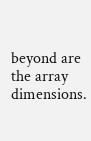beyond are the array dimensions.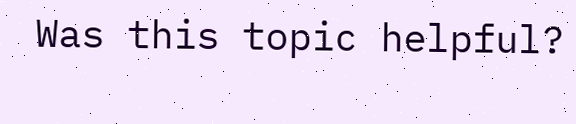Was this topic helpful?